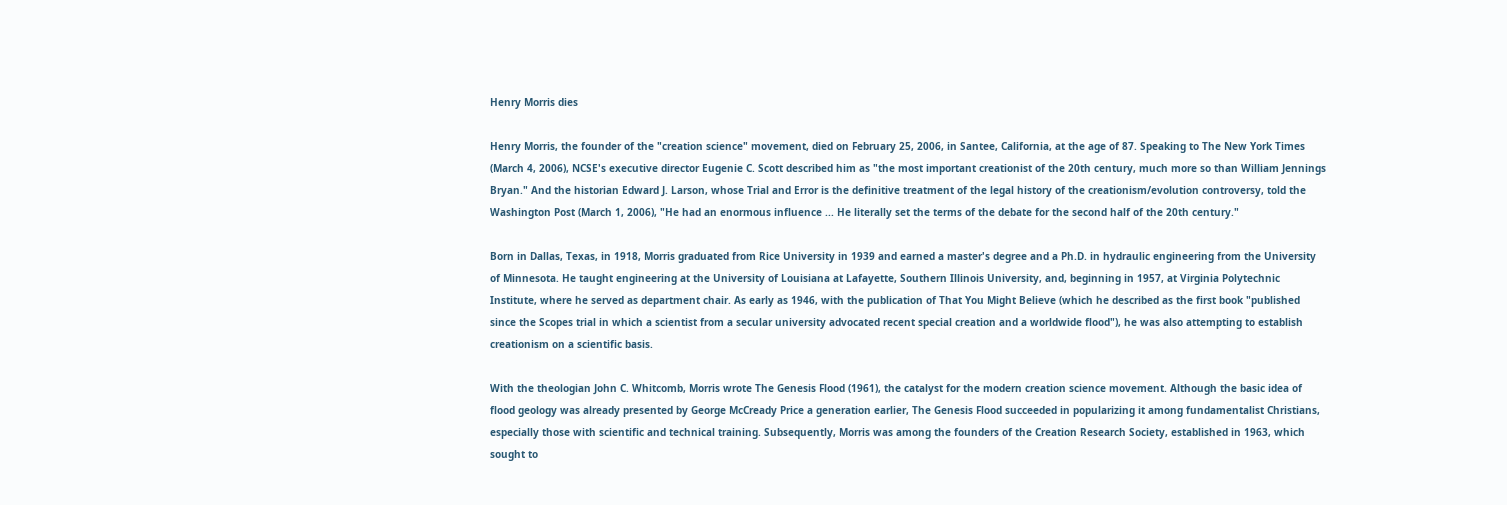Henry Morris dies

Henry Morris, the founder of the "creation science" movement, died on February 25, 2006, in Santee, California, at the age of 87. Speaking to The New York Times (March 4, 2006), NCSE's executive director Eugenie C. Scott described him as "the most important creationist of the 20th century, much more so than William Jennings Bryan." And the historian Edward J. Larson, whose Trial and Error is the definitive treatment of the legal history of the creationism/evolution controversy, told the Washington Post (March 1, 2006), "He had an enormous influence ... He literally set the terms of the debate for the second half of the 20th century."

Born in Dallas, Texas, in 1918, Morris graduated from Rice University in 1939 and earned a master's degree and a Ph.D. in hydraulic engineering from the University of Minnesota. He taught engineering at the University of Louisiana at Lafayette, Southern Illinois University, and, beginning in 1957, at Virginia Polytechnic Institute, where he served as department chair. As early as 1946, with the publication of That You Might Believe (which he described as the first book "published since the Scopes trial in which a scientist from a secular university advocated recent special creation and a worldwide flood"), he was also attempting to establish creationism on a scientific basis.

With the theologian John C. Whitcomb, Morris wrote The Genesis Flood (1961), the catalyst for the modern creation science movement. Although the basic idea of flood geology was already presented by George McCready Price a generation earlier, The Genesis Flood succeeded in popularizing it among fundamentalist Christians, especially those with scientific and technical training. Subsequently, Morris was among the founders of the Creation Research Society, established in 1963, which sought to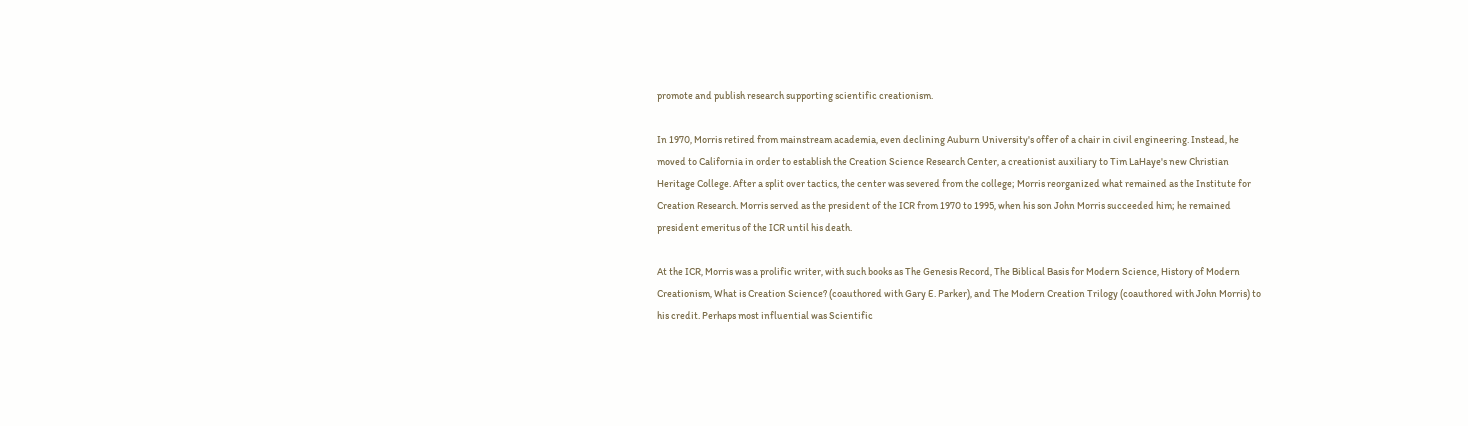promote and publish research supporting scientific creationism.

In 1970, Morris retired from mainstream academia, even declining Auburn University's offer of a chair in civil engineering. Instead, he moved to California in order to establish the Creation Science Research Center, a creationist auxiliary to Tim LaHaye's new Christian Heritage College. After a split over tactics, the center was severed from the college; Morris reorganized what remained as the Institute for Creation Research. Morris served as the president of the ICR from 1970 to 1995, when his son John Morris succeeded him; he remained president emeritus of the ICR until his death.

At the ICR, Morris was a prolific writer, with such books as The Genesis Record, The Biblical Basis for Modern Science, History of Modern Creationism, What is Creation Science? (coauthored with Gary E. Parker), and The Modern Creation Trilogy (coauthored with John Morris) to his credit. Perhaps most influential was Scientific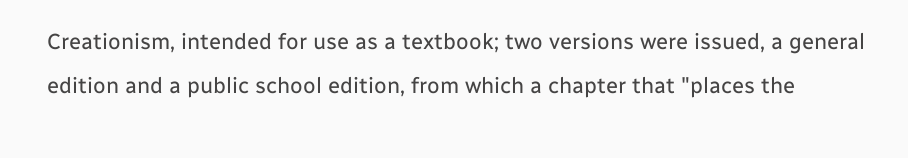Creationism, intended for use as a textbook; two versions were issued, a general edition and a public school edition, from which a chapter that "places the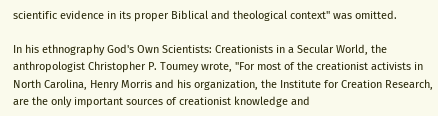scientific evidence in its proper Biblical and theological context" was omitted.

In his ethnography God's Own Scientists: Creationists in a Secular World, the anthropologist Christopher P. Toumey wrote, "For most of the creationist activists in North Carolina, Henry Morris and his organization, the Institute for Creation Research, are the only important sources of creationist knowledge and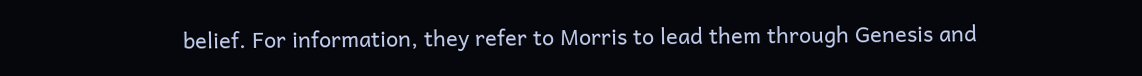belief. For information, they refer to Morris to lead them through Genesis and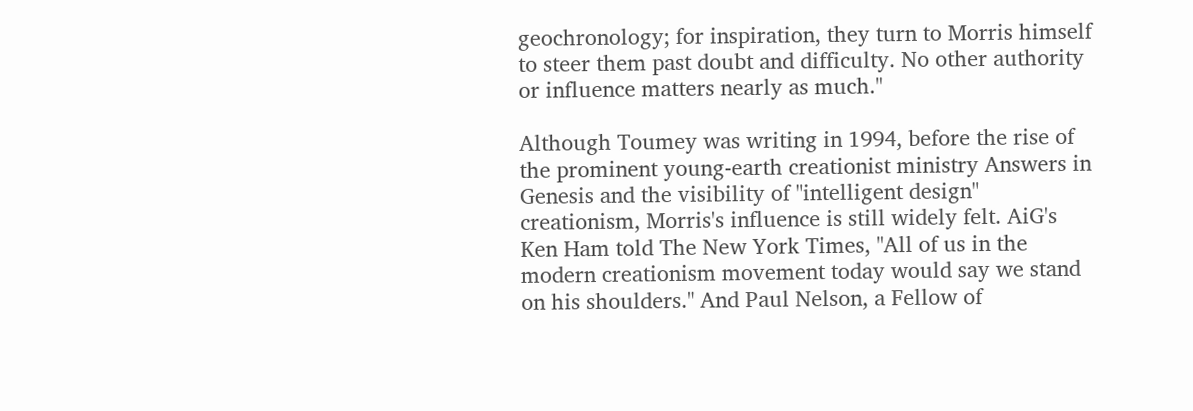geochronology; for inspiration, they turn to Morris himself to steer them past doubt and difficulty. No other authority or influence matters nearly as much."

Although Toumey was writing in 1994, before the rise of the prominent young-earth creationist ministry Answers in Genesis and the visibility of "intelligent design" creationism, Morris's influence is still widely felt. AiG's Ken Ham told The New York Times, "All of us in the modern creationism movement today would say we stand on his shoulders." And Paul Nelson, a Fellow of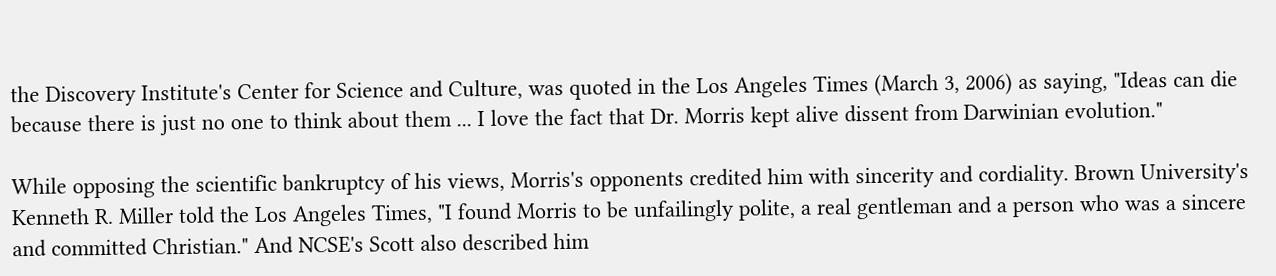the Discovery Institute's Center for Science and Culture, was quoted in the Los Angeles Times (March 3, 2006) as saying, "Ideas can die because there is just no one to think about them ... I love the fact that Dr. Morris kept alive dissent from Darwinian evolution."

While opposing the scientific bankruptcy of his views, Morris's opponents credited him with sincerity and cordiality. Brown University's Kenneth R. Miller told the Los Angeles Times, "I found Morris to be unfailingly polite, a real gentleman and a person who was a sincere and committed Christian." And NCSE's Scott also described him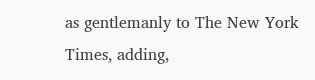as gentlemanly to The New York Times, adding,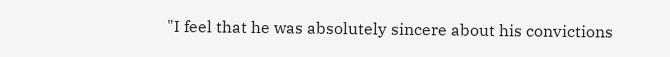"I feel that he was absolutely sincere about his convictions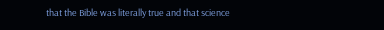that the Bible was literally true and that science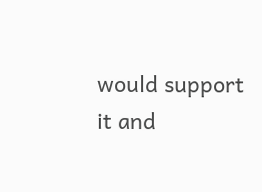would support it and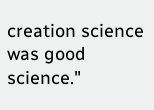creation science was good science."